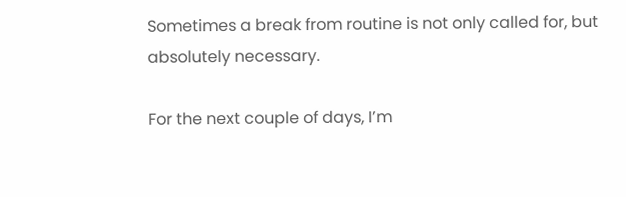Sometimes a break from routine is not only called for, but absolutely necessary.

For the next couple of days, I’m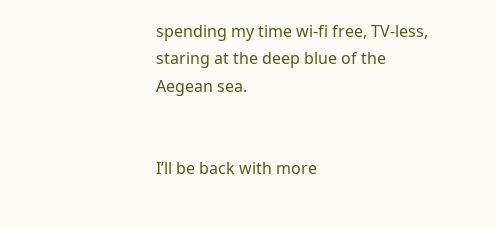spending my time wi-fi free, TV-less, staring at the deep blue of the Aegean sea.


I’ll be back with more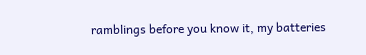ramblings before you know it, my batteries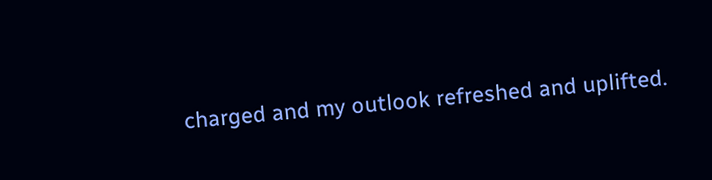charged and my outlook refreshed and uplifted.